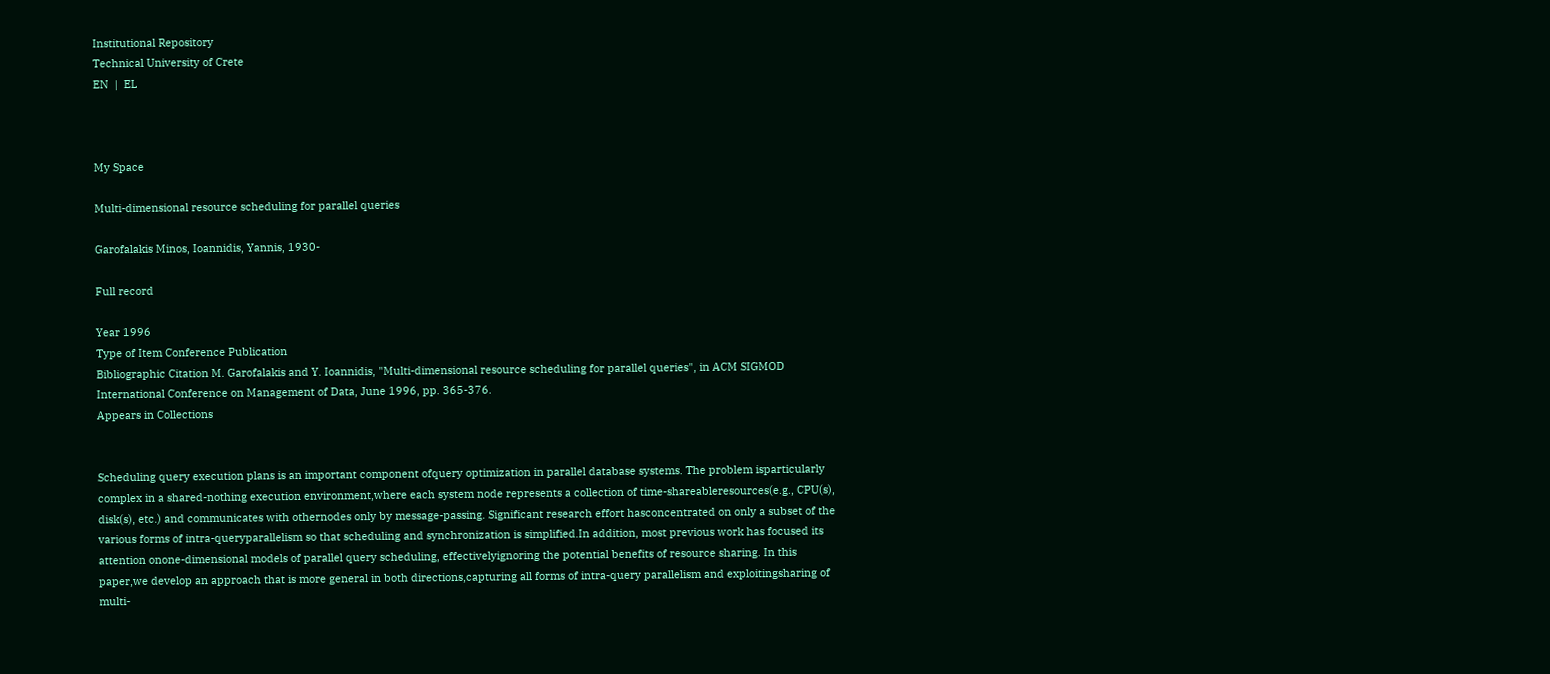Institutional Repository
Technical University of Crete
EN  |  EL



My Space

Multi-dimensional resource scheduling for parallel queries

Garofalakis Minos, Ioannidis, Yannis, 1930-

Full record

Year 1996
Type of Item Conference Publication
Bibliographic Citation M. Garofalakis and Y. Ioannidis, "Multi-dimensional resource scheduling for parallel queries", in ACM SIGMOD International Conference on Management of Data, June 1996, pp. 365-376.
Appears in Collections


Scheduling query execution plans is an important component ofquery optimization in parallel database systems. The problem isparticularly complex in a shared-nothing execution environment,where each system node represents a collection of time-shareableresources(e.g., CPU(s), disk(s), etc.) and communicates with othernodes only by message-passing. Significant research effort hasconcentrated on only a subset of the various forms of intra-queryparallelism so that scheduling and synchronization is simplified.In addition, most previous work has focused its attention onone-dimensional models of parallel query scheduling, effectivelyignoring the potential benefits of resource sharing. In this paper,we develop an approach that is more general in both directions,capturing all forms of intra-query parallelism and exploitingsharing of multi-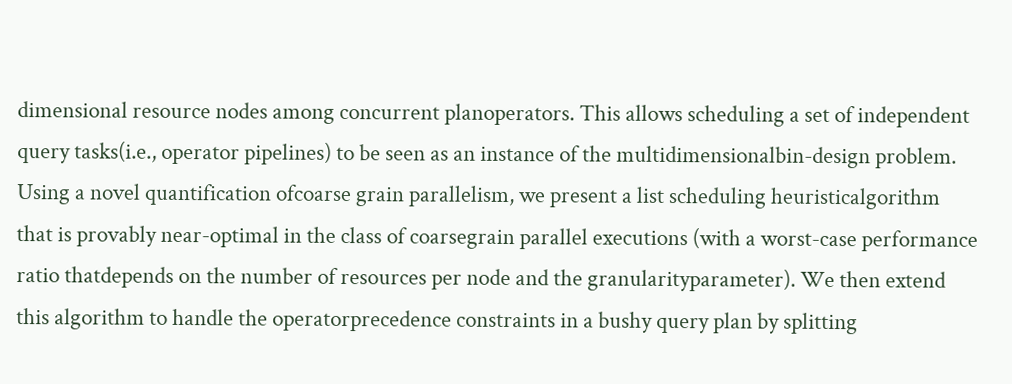dimensional resource nodes among concurrent planoperators. This allows scheduling a set of independent query tasks(i.e., operator pipelines) to be seen as an instance of the multidimensionalbin-design problem. Using a novel quantification ofcoarse grain parallelism, we present a list scheduling heuristicalgorithm that is provably near-optimal in the class of coarsegrain parallel executions (with a worst-case performance ratio thatdepends on the number of resources per node and the granularityparameter). We then extend this algorithm to handle the operatorprecedence constraints in a bushy query plan by splitting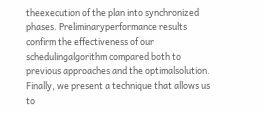theexecution of the plan into synchronized phases. Preliminaryperformance results confirm the effectiveness of our schedulingalgorithm compared both to previous approaches and the optimalsolution. Finally, we present a technique that allows us to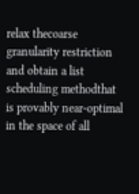relax thecoarse granularity restriction and obtain a list scheduling methodthat is provably near-optimal in the space of all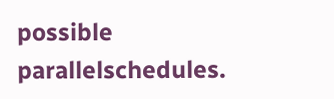possible parallelschedules.